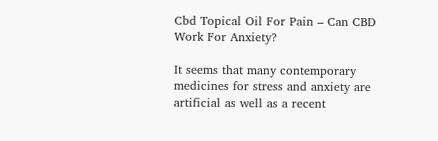Cbd Topical Oil For Pain – Can CBD Work For Anxiety?

It seems that many contemporary medicines for stress and anxiety are artificial as well as a recent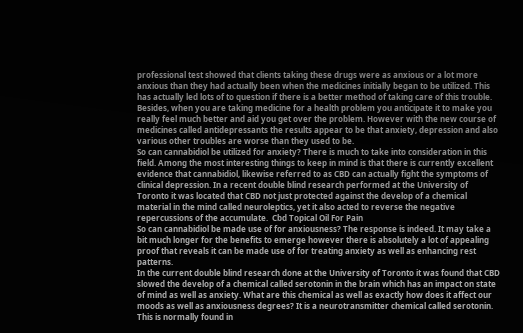professional test showed that clients taking these drugs were as anxious or a lot more anxious than they had actually been when the medicines initially began to be utilized. This has actually led lots of to question if there is a better method of taking care of this trouble. Besides, when you are taking medicine for a health problem you anticipate it to make you really feel much better and aid you get over the problem. However with the new course of medicines called antidepressants the results appear to be that anxiety, depression and also various other troubles are worse than they used to be.
So can cannabidiol be utilized for anxiety? There is much to take into consideration in this field. Among the most interesting things to keep in mind is that there is currently excellent evidence that cannabidiol, likewise referred to as CBD can actually fight the symptoms of clinical depression. In a recent double blind research performed at the University of Toronto it was located that CBD not just protected against the develop of a chemical material in the mind called neuroleptics, yet it also acted to reverse the negative repercussions of the accumulate.  Cbd Topical Oil For Pain
So can cannabidiol be made use of for anxiousness? The response is indeed. It may take a bit much longer for the benefits to emerge however there is absolutely a lot of appealing proof that reveals it can be made use of for treating anxiety as well as enhancing rest patterns.
In the current double blind research done at the University of Toronto it was found that CBD slowed the develop of a chemical called serotonin in the brain which has an impact on state of mind as well as anxiety. What are this chemical as well as exactly how does it affect our moods as well as anxiousness degrees? It is a neurotransmitter chemical called serotonin. This is normally found in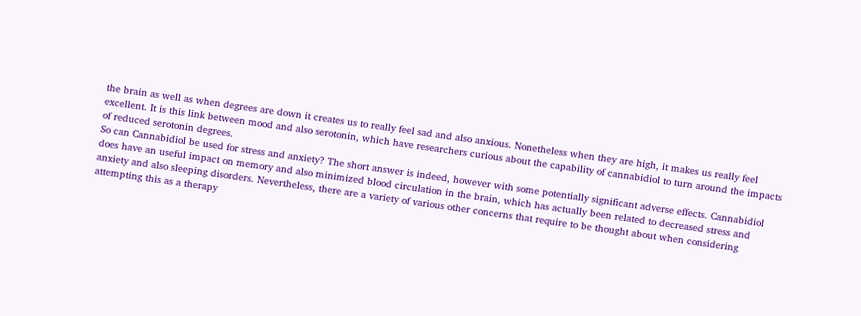the brain as well as when degrees are down it creates us to really feel sad and also anxious. Nonetheless when they are high, it makes us really feel excellent. It is this link between mood and also serotonin, which have researchers curious about the capability of cannabidiol to turn around the impacts of reduced serotonin degrees.
So can Cannabidiol be used for stress and anxiety? The short answer is indeed, however with some potentially significant adverse effects. Cannabidiol does have an useful impact on memory and also minimized blood circulation in the brain, which has actually been related to decreased stress and anxiety and also sleeping disorders. Nevertheless, there are a variety of various other concerns that require to be thought about when considering attempting this as a therapy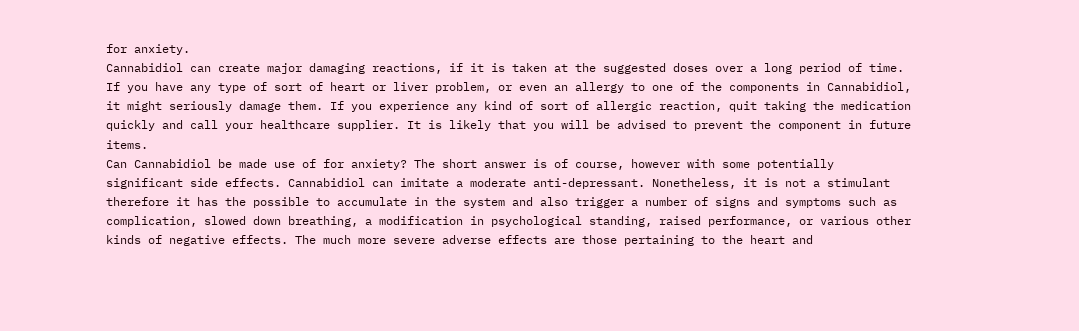for anxiety.
Cannabidiol can create major damaging reactions, if it is taken at the suggested doses over a long period of time. If you have any type of sort of heart or liver problem, or even an allergy to one of the components in Cannabidiol, it might seriously damage them. If you experience any kind of sort of allergic reaction, quit taking the medication quickly and call your healthcare supplier. It is likely that you will be advised to prevent the component in future items.
Can Cannabidiol be made use of for anxiety? The short answer is of course, however with some potentially significant side effects. Cannabidiol can imitate a moderate anti-depressant. Nonetheless, it is not a stimulant therefore it has the possible to accumulate in the system and also trigger a number of signs and symptoms such as complication, slowed down breathing, a modification in psychological standing, raised performance, or various other kinds of negative effects. The much more severe adverse effects are those pertaining to the heart and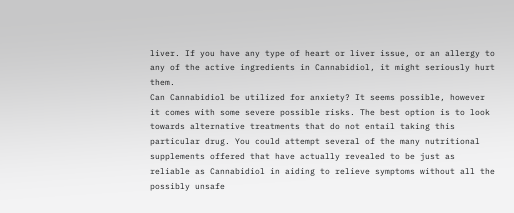liver. If you have any type of heart or liver issue, or an allergy to any of the active ingredients in Cannabidiol, it might seriously hurt them.
Can Cannabidiol be utilized for anxiety? It seems possible, however it comes with some severe possible risks. The best option is to look towards alternative treatments that do not entail taking this particular drug. You could attempt several of the many nutritional supplements offered that have actually revealed to be just as reliable as Cannabidiol in aiding to relieve symptoms without all the possibly unsafe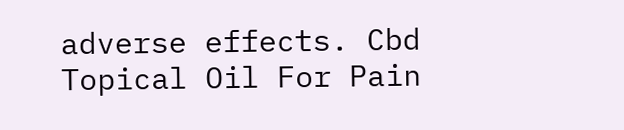adverse effects. Cbd Topical Oil For Pain